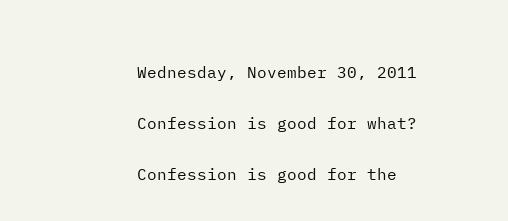Wednesday, November 30, 2011

Confession is good for what?

Confession is good for the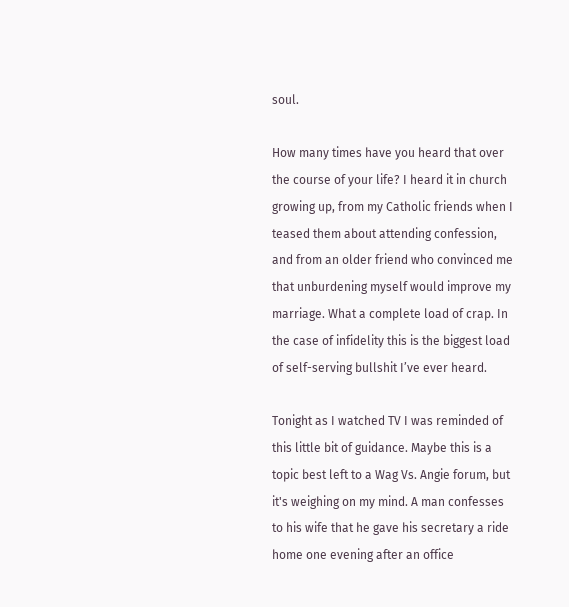soul.

How many times have you heard that over the course of your life? I heard it in church growing up, from my Catholic friends when I teased them about attending confession, and from an older friend who convinced me that unburdening myself would improve my marriage. What a complete load of crap. In the case of infidelity this is the biggest load of self-serving bullshit I’ve ever heard.

Tonight as I watched TV I was reminded of this little bit of guidance. Maybe this is a topic best left to a Wag Vs. Angie forum, but it's weighing on my mind. A man confesses to his wife that he gave his secretary a ride home one evening after an office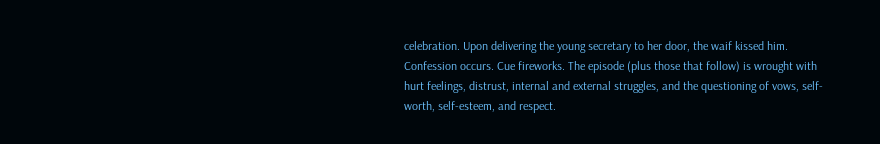celebration. Upon delivering the young secretary to her door, the waif kissed him. Confession occurs. Cue fireworks. The episode (plus those that follow) is wrought with hurt feelings, distrust, internal and external struggles, and the questioning of vows, self-worth, self-esteem, and respect.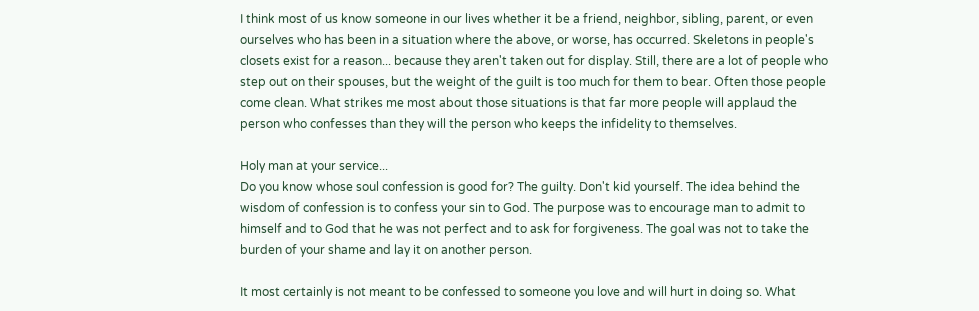I think most of us know someone in our lives whether it be a friend, neighbor, sibling, parent, or even ourselves who has been in a situation where the above, or worse, has occurred. Skeletons in people's closets exist for a reason... because they aren't taken out for display. Still, there are a lot of people who step out on their spouses, but the weight of the guilt is too much for them to bear. Often those people come clean. What strikes me most about those situations is that far more people will applaud the person who confesses than they will the person who keeps the infidelity to themselves.

Holy man at your service...
Do you know whose soul confession is good for? The guilty. Don't kid yourself. The idea behind the wisdom of confession is to confess your sin to God. The purpose was to encourage man to admit to himself and to God that he was not perfect and to ask for forgiveness. The goal was not to take the burden of your shame and lay it on another person.

It most certainly is not meant to be confessed to someone you love and will hurt in doing so. What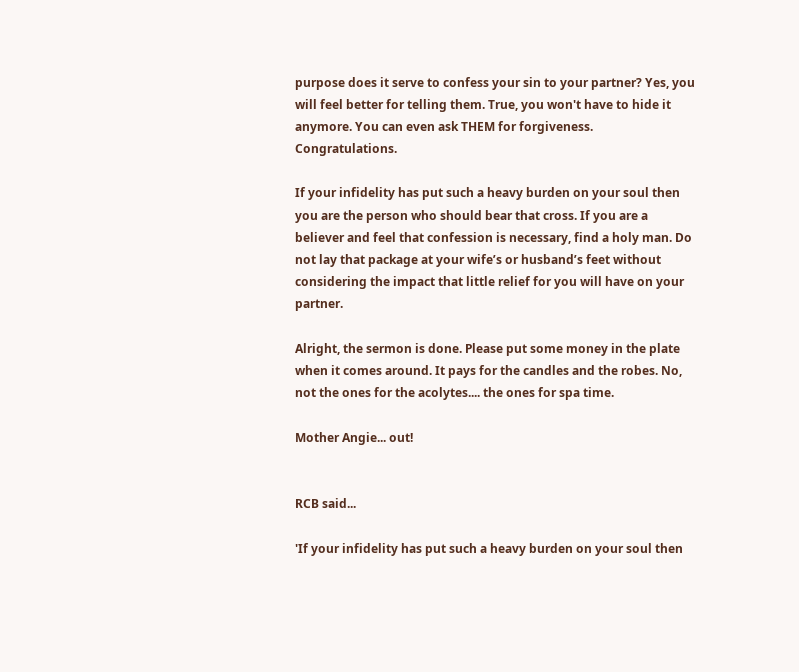purpose does it serve to confess your sin to your partner? Yes, you will feel better for telling them. True, you won't have to hide it anymore. You can even ask THEM for forgiveness. Congratulations.

If your infidelity has put such a heavy burden on your soul then you are the person who should bear that cross. If you are a believer and feel that confession is necessary, find a holy man. Do not lay that package at your wife’s or husband’s feet without considering the impact that little relief for you will have on your partner.

Alright, the sermon is done. Please put some money in the plate when it comes around. It pays for the candles and the robes. No, not the ones for the acolytes.... the ones for spa time.

Mother Angie... out!


RCB said...

'If your infidelity has put such a heavy burden on your soul then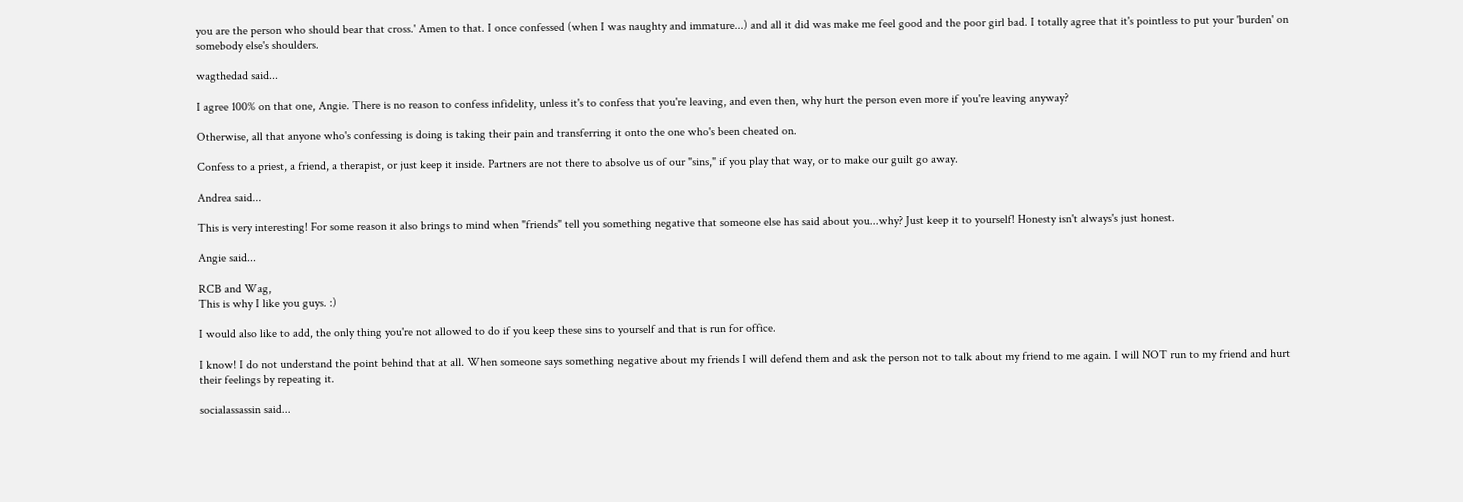you are the person who should bear that cross.' Amen to that. I once confessed (when I was naughty and immature...) and all it did was make me feel good and the poor girl bad. I totally agree that it's pointless to put your 'burden' on somebody else's shoulders.

wagthedad said...

I agree 100% on that one, Angie. There is no reason to confess infidelity, unless it's to confess that you're leaving, and even then, why hurt the person even more if you're leaving anyway?

Otherwise, all that anyone who's confessing is doing is taking their pain and transferring it onto the one who's been cheated on.

Confess to a priest, a friend, a therapist, or just keep it inside. Partners are not there to absolve us of our "sins," if you play that way, or to make our guilt go away.

Andrea said...

This is very interesting! For some reason it also brings to mind when "friends" tell you something negative that someone else has said about you...why? Just keep it to yourself! Honesty isn't always's just honest.

Angie said...

RCB and Wag,
This is why I like you guys. :)

I would also like to add, the only thing you're not allowed to do if you keep these sins to yourself and that is run for office.

I know! I do not understand the point behind that at all. When someone says something negative about my friends I will defend them and ask the person not to talk about my friend to me again. I will NOT run to my friend and hurt their feelings by repeating it.

socialassassin said...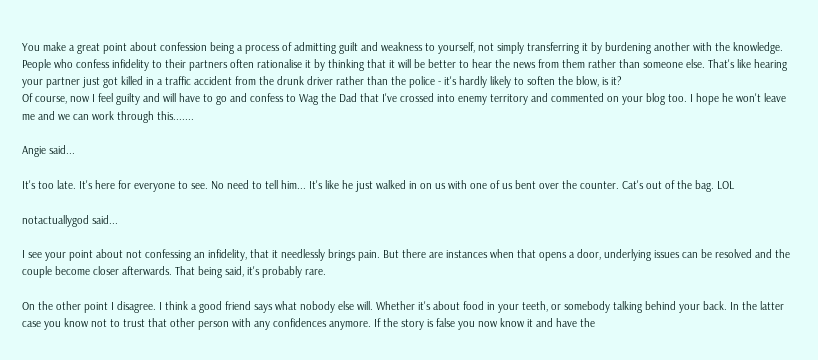You make a great point about confession being a process of admitting guilt and weakness to yourself, not simply transferring it by burdening another with the knowledge. People who confess infidelity to their partners often rationalise it by thinking that it will be better to hear the news from them rather than someone else. That's like hearing your partner just got killed in a traffic accident from the drunk driver rather than the police - it's hardly likely to soften the blow, is it?
Of course, now I feel guilty and will have to go and confess to Wag the Dad that I've crossed into enemy territory and commented on your blog too. I hope he won't leave me and we can work through this.......

Angie said...

It's too late. It's here for everyone to see. No need to tell him... It's like he just walked in on us with one of us bent over the counter. Cat's out of the bag. LOL

notactuallygod said...

I see your point about not confessing an infidelity, that it needlessly brings pain. But there are instances when that opens a door, underlying issues can be resolved and the couple become closer afterwards. That being said, it's probably rare.

On the other point I disagree. I think a good friend says what nobody else will. Whether it's about food in your teeth, or somebody talking behind your back. In the latter case you know not to trust that other person with any confidences anymore. If the story is false you now know it and have the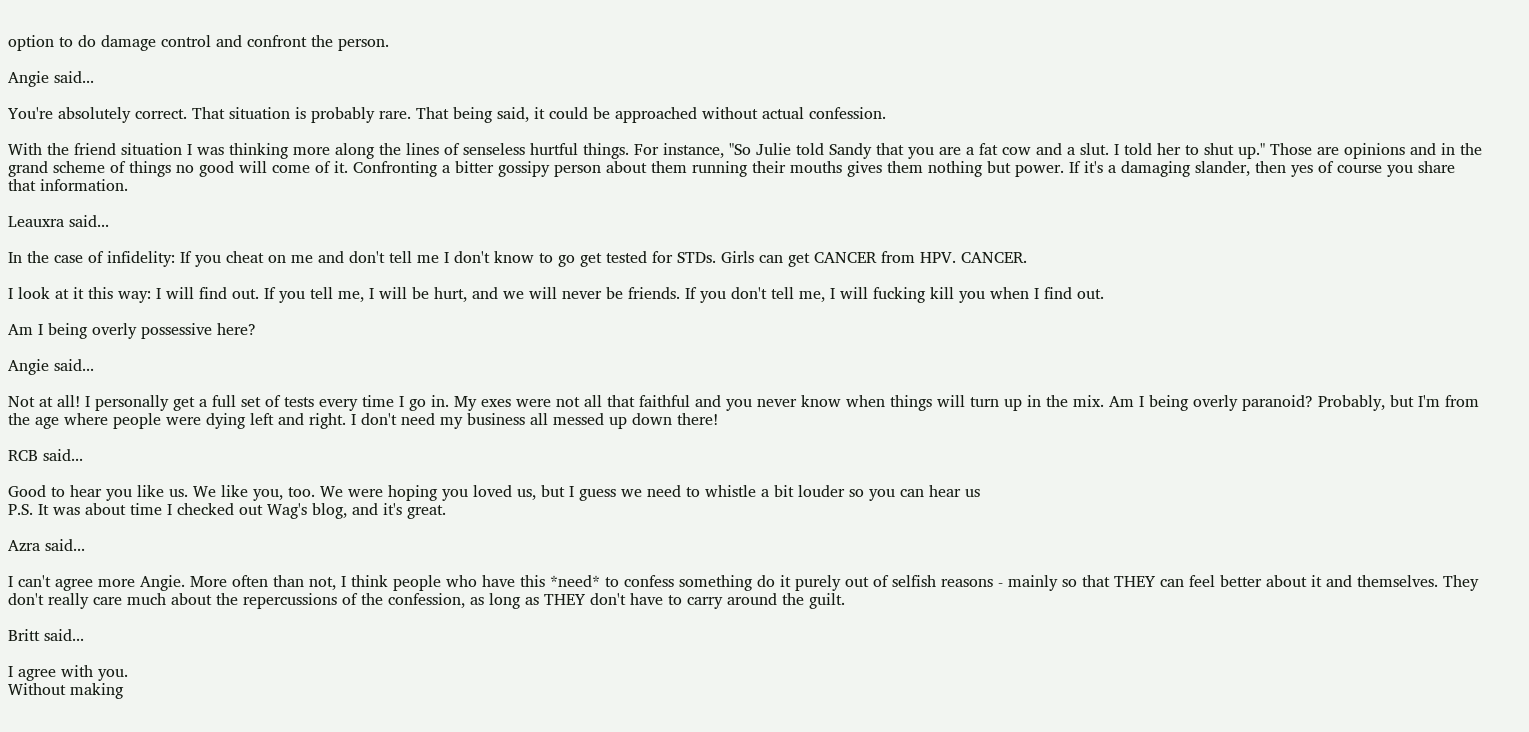option to do damage control and confront the person.

Angie said...

You're absolutely correct. That situation is probably rare. That being said, it could be approached without actual confession.

With the friend situation I was thinking more along the lines of senseless hurtful things. For instance, "So Julie told Sandy that you are a fat cow and a slut. I told her to shut up." Those are opinions and in the grand scheme of things no good will come of it. Confronting a bitter gossipy person about them running their mouths gives them nothing but power. If it's a damaging slander, then yes of course you share that information.

Leauxra said...

In the case of infidelity: If you cheat on me and don't tell me I don't know to go get tested for STDs. Girls can get CANCER from HPV. CANCER.

I look at it this way: I will find out. If you tell me, I will be hurt, and we will never be friends. If you don't tell me, I will fucking kill you when I find out.

Am I being overly possessive here?

Angie said...

Not at all! I personally get a full set of tests every time I go in. My exes were not all that faithful and you never know when things will turn up in the mix. Am I being overly paranoid? Probably, but I'm from the age where people were dying left and right. I don't need my business all messed up down there!

RCB said...

Good to hear you like us. We like you, too. We were hoping you loved us, but I guess we need to whistle a bit louder so you can hear us
P.S. It was about time I checked out Wag's blog, and it's great.

Azra said...

I can't agree more Angie. More often than not, I think people who have this *need* to confess something do it purely out of selfish reasons - mainly so that THEY can feel better about it and themselves. They don't really care much about the repercussions of the confession, as long as THEY don't have to carry around the guilt.

Britt said...

I agree with you.
Without making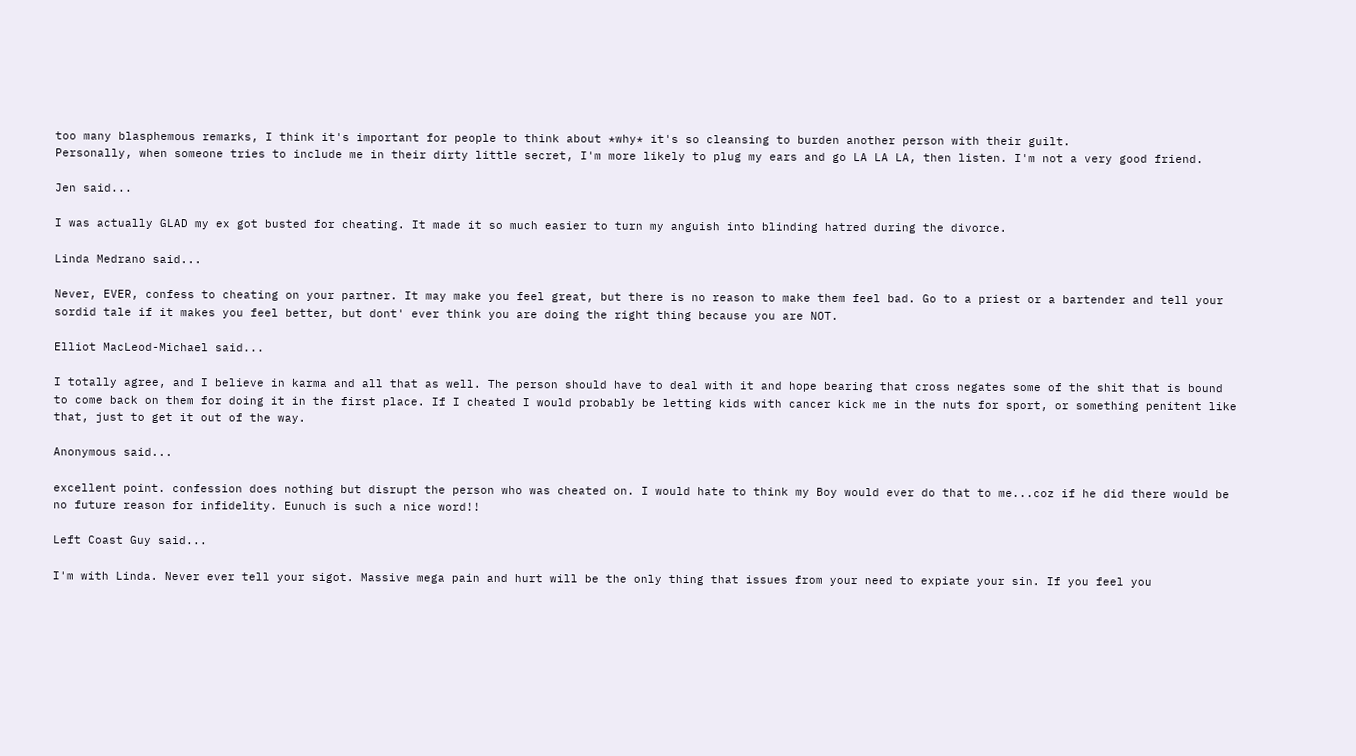too many blasphemous remarks, I think it's important for people to think about *why* it's so cleansing to burden another person with their guilt.
Personally, when someone tries to include me in their dirty little secret, I'm more likely to plug my ears and go LA LA LA, then listen. I'm not a very good friend.

Jen said...

I was actually GLAD my ex got busted for cheating. It made it so much easier to turn my anguish into blinding hatred during the divorce.

Linda Medrano said...

Never, EVER, confess to cheating on your partner. It may make you feel great, but there is no reason to make them feel bad. Go to a priest or a bartender and tell your sordid tale if it makes you feel better, but dont' ever think you are doing the right thing because you are NOT.

Elliot MacLeod-Michael said...

I totally agree, and I believe in karma and all that as well. The person should have to deal with it and hope bearing that cross negates some of the shit that is bound to come back on them for doing it in the first place. If I cheated I would probably be letting kids with cancer kick me in the nuts for sport, or something penitent like that, just to get it out of the way.

Anonymous said...

excellent point. confession does nothing but disrupt the person who was cheated on. I would hate to think my Boy would ever do that to me...coz if he did there would be no future reason for infidelity. Eunuch is such a nice word!!

Left Coast Guy said...

I'm with Linda. Never ever tell your sigot. Massive mega pain and hurt will be the only thing that issues from your need to expiate your sin. If you feel you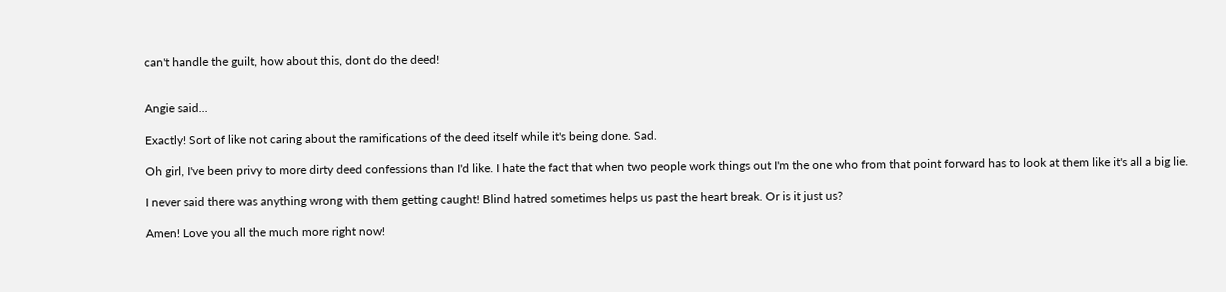can't handle the guilt, how about this, dont do the deed!


Angie said...

Exactly! Sort of like not caring about the ramifications of the deed itself while it's being done. Sad.

Oh girl, I've been privy to more dirty deed confessions than I'd like. I hate the fact that when two people work things out I'm the one who from that point forward has to look at them like it's all a big lie.

I never said there was anything wrong with them getting caught! Blind hatred sometimes helps us past the heart break. Or is it just us?

Amen! Love you all the much more right now!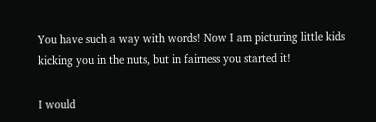You have such a way with words! Now I am picturing little kids kicking you in the nuts, but in fairness you started it!

I would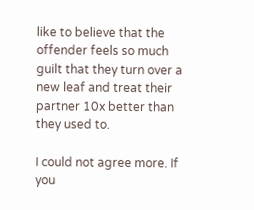like to believe that the offender feels so much guilt that they turn over a new leaf and treat their partner 10x better than they used to.

I could not agree more. If you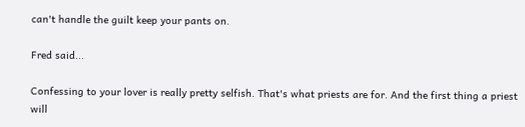can't handle the guilt keep your pants on.

Fred said...

Confessing to your lover is really pretty selfish. That's what priests are for. And the first thing a priest will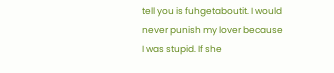tell you is fuhgetaboutit. I would never punish my lover because I was stupid. If she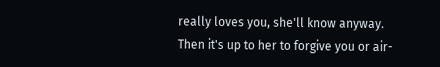really loves you, she'll know anyway. Then it's up to her to forgive you or air-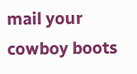mail your cowboy boots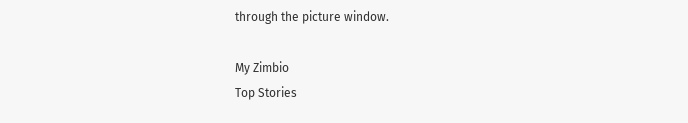through the picture window.

My Zimbio
Top Stories